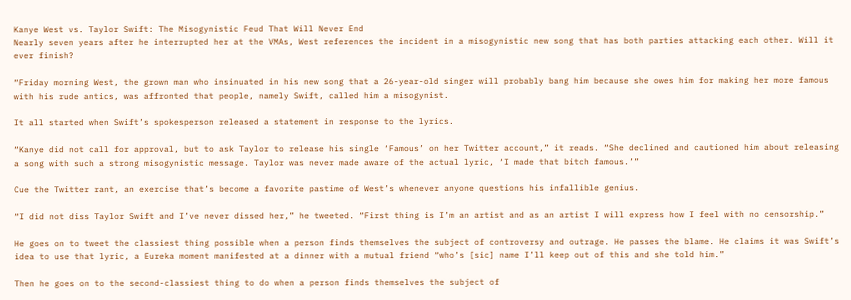Kanye West vs. Taylor Swift: The Misogynistic Feud That Will Never End
Nearly seven years after he interrupted her at the VMAs, West references the incident in a misogynistic new song that has both parties attacking each other. Will it ever finish?

“Friday morning West, the grown man who insinuated in his new song that a 26-year-old singer will probably bang him because she owes him for making her more famous with his rude antics, was affronted that people, namely Swift, called him a misogynist.

It all started when Swift’s spokesperson released a statement in response to the lyrics.

“Kanye did not call for approval, but to ask Taylor to release his single ‘Famous’ on her Twitter account,” it reads. “She declined and cautioned him about releasing a song with such a strong misogynistic message. Taylor was never made aware of the actual lyric, ‘I made that bitch famous.’”

Cue the Twitter rant, an exercise that’s become a favorite pastime of West’s whenever anyone questions his infallible genius.

“I did not diss Taylor Swift and I’ve never dissed her,” he tweeted. “First thing is I’m an artist and as an artist I will express how I feel with no censorship.”

He goes on to tweet the classiest thing possible when a person finds themselves the subject of controversy and outrage. He passes the blame. He claims it was Swift’s idea to use that lyric, a Eureka moment manifested at a dinner with a mutual friend “who’s [sic] name I’ll keep out of this and she told him.”

Then he goes on to the second-classiest thing to do when a person finds themselves the subject of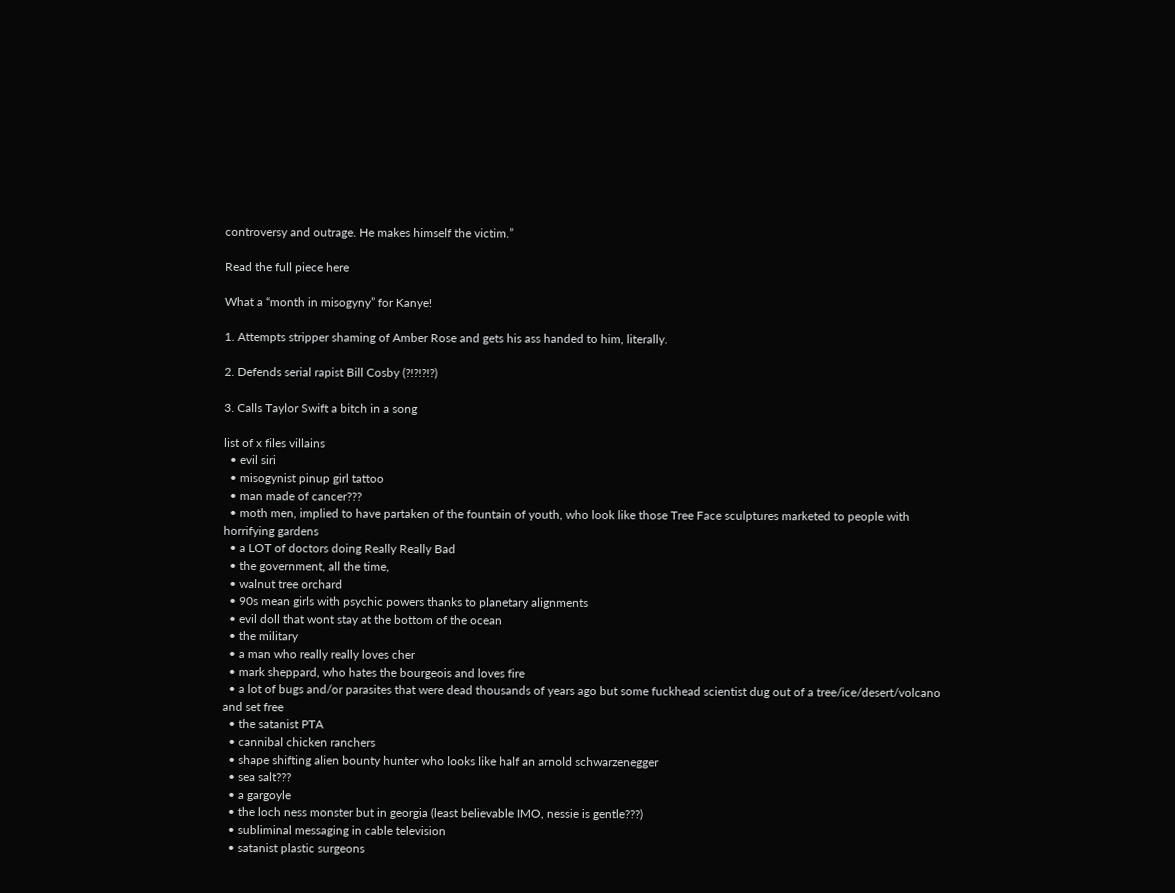controversy and outrage. He makes himself the victim.”

Read the full piece here

What a “month in misogyny” for Kanye!

1. Attempts stripper shaming of Amber Rose and gets his ass handed to him, literally.

2. Defends serial rapist Bill Cosby (?!?!?!?)

3. Calls Taylor Swift a bitch in a song

list of x files villains
  • evil siri
  • misogynist pinup girl tattoo
  • man made of cancer???
  • moth men, implied to have partaken of the fountain of youth, who look like those Tree Face sculptures marketed to people with horrifying gardens
  • a LOT of doctors doing Really Really Bad
  • the government, all the time,
  • walnut tree orchard
  • 90s mean girls with psychic powers thanks to planetary alignments
  • evil doll that wont stay at the bottom of the ocean
  • the military
  • a man who really really loves cher
  • mark sheppard, who hates the bourgeois and loves fire
  • a lot of bugs and/or parasites that were dead thousands of years ago but some fuckhead scientist dug out of a tree/ice/desert/volcano and set free
  • the satanist PTA
  • cannibal chicken ranchers
  • shape shifting alien bounty hunter who looks like half an arnold schwarzenegger
  • sea salt???
  • a gargoyle
  • the loch ness monster but in georgia (least believable IMO, nessie is gentle???)
  • subliminal messaging in cable television
  • satanist plastic surgeons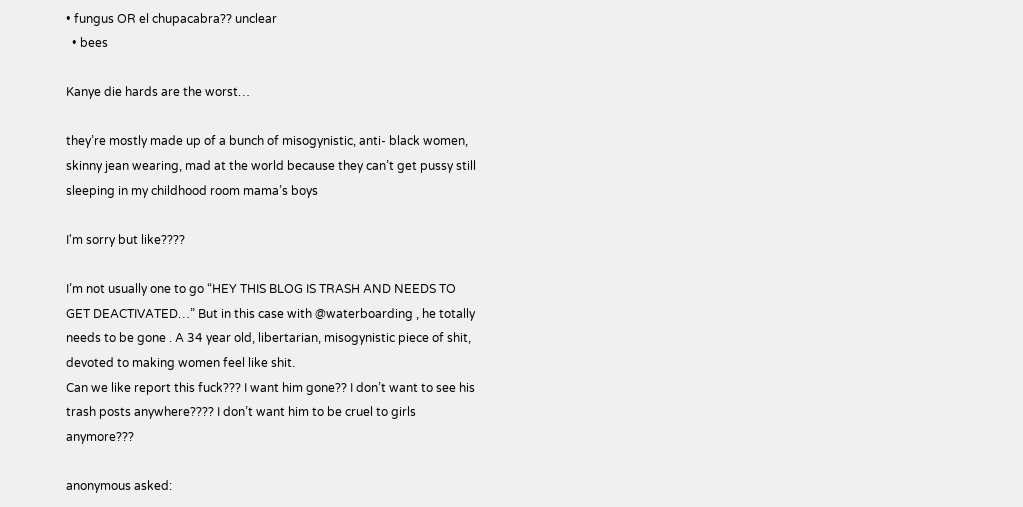• fungus OR el chupacabra?? unclear
  • bees

Kanye die hards are the worst…

they’re mostly made up of a bunch of misogynistic, anti- black women, skinny jean wearing, mad at the world because they can’t get pussy still sleeping in my childhood room mama’s boys

I'm sorry but like????

I’m not usually one to go “HEY THIS BLOG IS TRASH AND NEEDS TO GET DEACTIVATED…” But in this case with @waterboarding , he totally needs to be gone . A 34 year old, libertarian, misogynistic piece of shit, devoted to making women feel like shit.
Can we like report this fuck??? I want him gone?? I don’t want to see his trash posts anywhere???? I don’t want him to be cruel to girls anymore???

anonymous asked: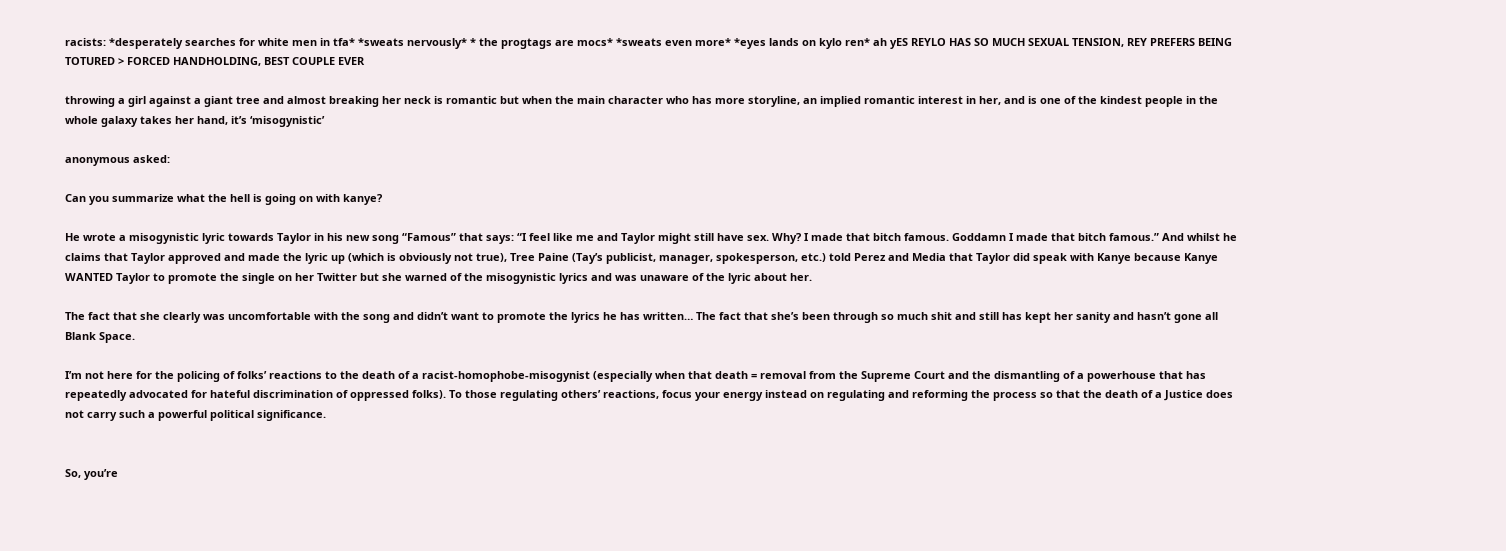racists: *desperately searches for white men in tfa* *sweats nervously* * the progtags are mocs* *sweats even more* *eyes lands on kylo ren* ah yES REYLO HAS SO MUCH SEXUAL TENSION, REY PREFERS BEING TOTURED > FORCED HANDHOLDING, BEST COUPLE EVER

throwing a girl against a giant tree and almost breaking her neck is romantic but when the main character who has more storyline, an implied romantic interest in her, and is one of the kindest people in the whole galaxy takes her hand, it’s ‘misogynistic’

anonymous asked:

Can you summarize what the hell is going on with kanye?

He wrote a misogynistic lyric towards Taylor in his new song “Famous” that says: “I feel like me and Taylor might still have sex. Why? I made that bitch famous. Goddamn I made that bitch famous.” And whilst he claims that Taylor approved and made the lyric up (which is obviously not true), Tree Paine (Tay’s publicist, manager, spokesperson, etc.) told Perez and Media that Taylor did speak with Kanye because Kanye WANTED Taylor to promote the single on her Twitter but she warned of the misogynistic lyrics and was unaware of the lyric about her.

The fact that she clearly was uncomfortable with the song and didn’t want to promote the lyrics he has written… The fact that she’s been through so much shit and still has kept her sanity and hasn’t gone all Blank Space.

I’m not here for the policing of folks’ reactions to the death of a racist-homophobe-misogynist (especially when that death = removal from the Supreme Court and the dismantling of a powerhouse that has repeatedly advocated for hateful discrimination of oppressed folks). To those regulating others’ reactions, focus your energy instead on regulating and reforming the process so that the death of a Justice does not carry such a powerful political significance.


So, you’re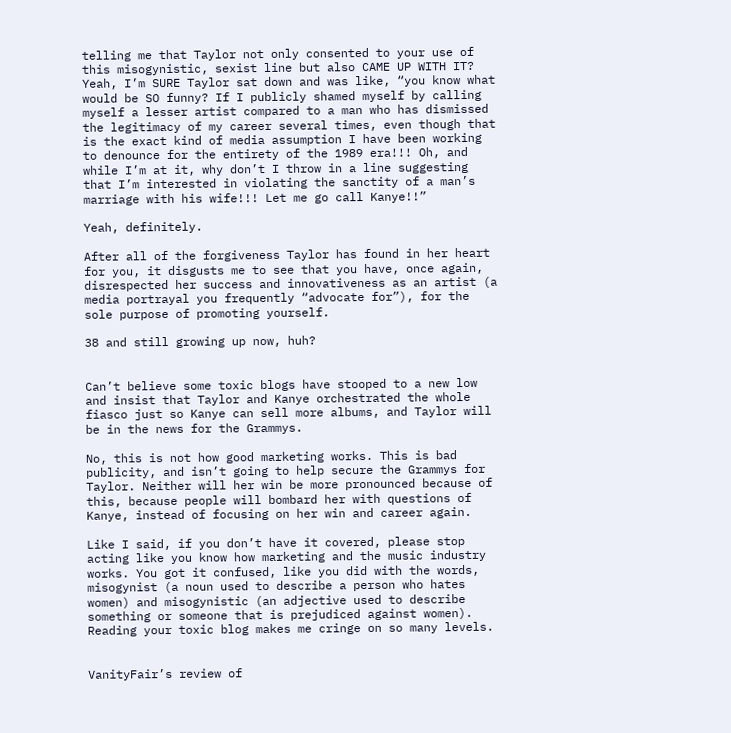telling me that Taylor not only consented to your use of this misogynistic, sexist line but also CAME UP WITH IT? Yeah, I’m SURE Taylor sat down and was like, “you know what would be SO funny? If I publicly shamed myself by calling myself a lesser artist compared to a man who has dismissed the legitimacy of my career several times, even though that is the exact kind of media assumption I have been working to denounce for the entirety of the 1989 era!!! Oh, and while I’m at it, why don’t I throw in a line suggesting that I’m interested in violating the sanctity of a man’s marriage with his wife!!! Let me go call Kanye!!”

Yeah, definitely.

After all of the forgiveness Taylor has found in her heart for you, it disgusts me to see that you have, once again, disrespected her success and innovativeness as an artist (a media portrayal you frequently “advocate for”), for the sole purpose of promoting yourself.

38 and still growing up now, huh?


Can’t believe some toxic blogs have stooped to a new low and insist that Taylor and Kanye orchestrated the whole fiasco just so Kanye can sell more albums, and Taylor will be in the news for the Grammys.

No, this is not how good marketing works. This is bad publicity, and isn’t going to help secure the Grammys for Taylor. Neither will her win be more pronounced because of this, because people will bombard her with questions of Kanye, instead of focusing on her win and career again.

Like I said, if you don’t have it covered, please stop acting like you know how marketing and the music industry works. You got it confused, like you did with the words, misogynist (a noun used to describe a person who hates women) and misogynistic (an adjective used to describe something or someone that is prejudiced against women). Reading your toxic blog makes me cringe on so many levels.


VanityFair’s review of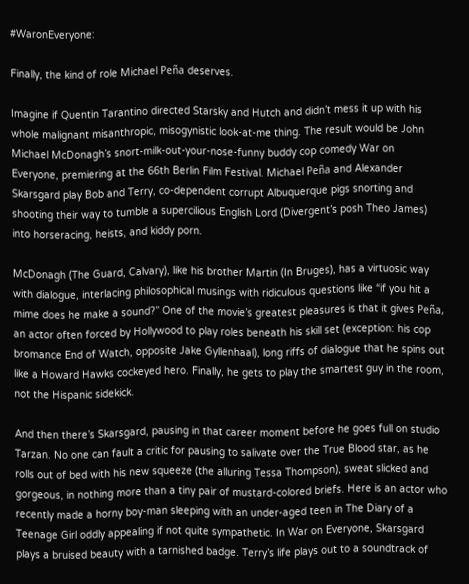#WaronEveryone:

Finally, the kind of role Michael Peña deserves.

Imagine if Quentin Tarantino directed Starsky and Hutch and didn’t mess it up with his whole malignant misanthropic, misogynistic look-at-me thing. The result would be John Michael McDonagh’s snort-milk-out-your-nose-funny buddy cop comedy War on Everyone, premiering at the 66th Berlin Film Festival. Michael Peña and Alexander Skarsgard play Bob and Terry, co-dependent corrupt Albuquerque pigs snorting and shooting their way to tumble a supercilious English Lord (Divergent’s posh Theo James) into horseracing, heists, and kiddy porn.

McDonagh (The Guard, Calvary), like his brother Martin (In Bruges), has a virtuosic way with dialogue, interlacing philosophical musings with ridiculous questions like “if you hit a mime does he make a sound?” One of the movie’s greatest pleasures is that it gives Peña, an actor often forced by Hollywood to play roles beneath his skill set (exception: his cop bromance End of Watch, opposite Jake Gyllenhaal), long riffs of dialogue that he spins out like a Howard Hawks cockeyed hero. Finally, he gets to play the smartest guy in the room, not the Hispanic sidekick.

And then there’s Skarsgard, pausing in that career moment before he goes full on studio Tarzan. No one can fault a critic for pausing to salivate over the True Blood star, as he rolls out of bed with his new squeeze (the alluring Tessa Thompson), sweat slicked and gorgeous, in nothing more than a tiny pair of mustard-colored briefs. Here is an actor who recently made a horny boy-man sleeping with an under-aged teen in The Diary of a Teenage Girl oddly appealing if not quite sympathetic. In War on Everyone, Skarsgard plays a bruised beauty with a tarnished badge. Terry’s life plays out to a soundtrack of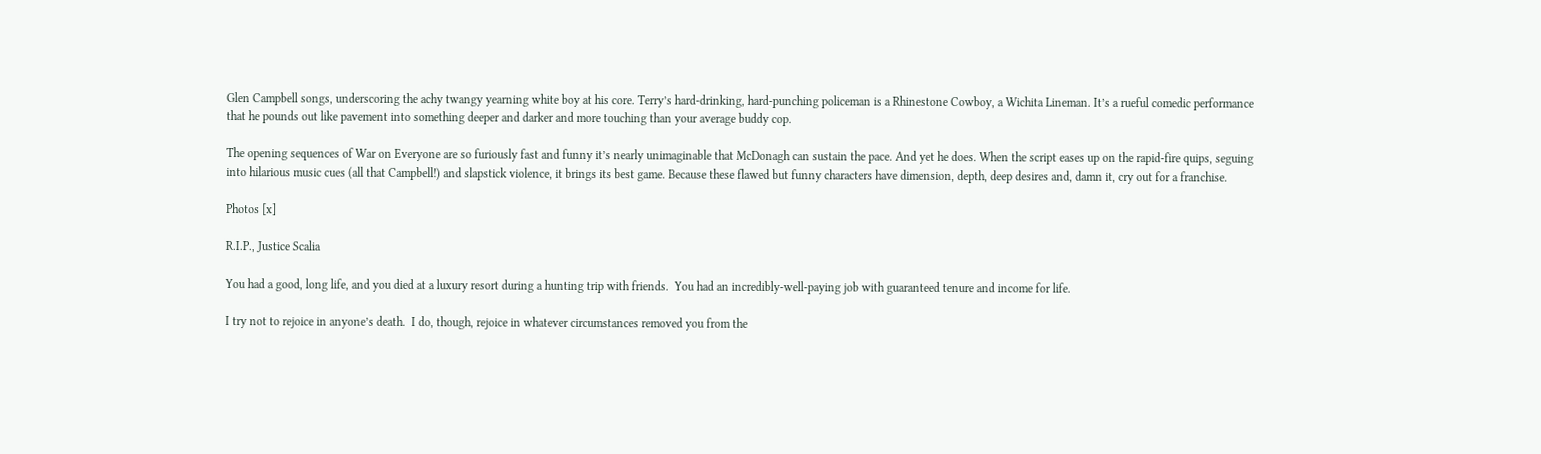Glen Campbell songs, underscoring the achy twangy yearning white boy at his core. Terry’s hard-drinking, hard-punching policeman is a Rhinestone Cowboy, a Wichita Lineman. It’s a rueful comedic performance that he pounds out like pavement into something deeper and darker and more touching than your average buddy cop.

The opening sequences of War on Everyone are so furiously fast and funny it’s nearly unimaginable that McDonagh can sustain the pace. And yet he does. When the script eases up on the rapid-fire quips, seguing into hilarious music cues (all that Campbell!) and slapstick violence, it brings its best game. Because these flawed but funny characters have dimension, depth, deep desires and, damn it, cry out for a franchise.

Photos [x]

R.I.P., Justice Scalia

You had a good, long life, and you died at a luxury resort during a hunting trip with friends.  You had an incredibly-well-paying job with guaranteed tenure and income for life.

I try not to rejoice in anyone’s death.  I do, though, rejoice in whatever circumstances removed you from the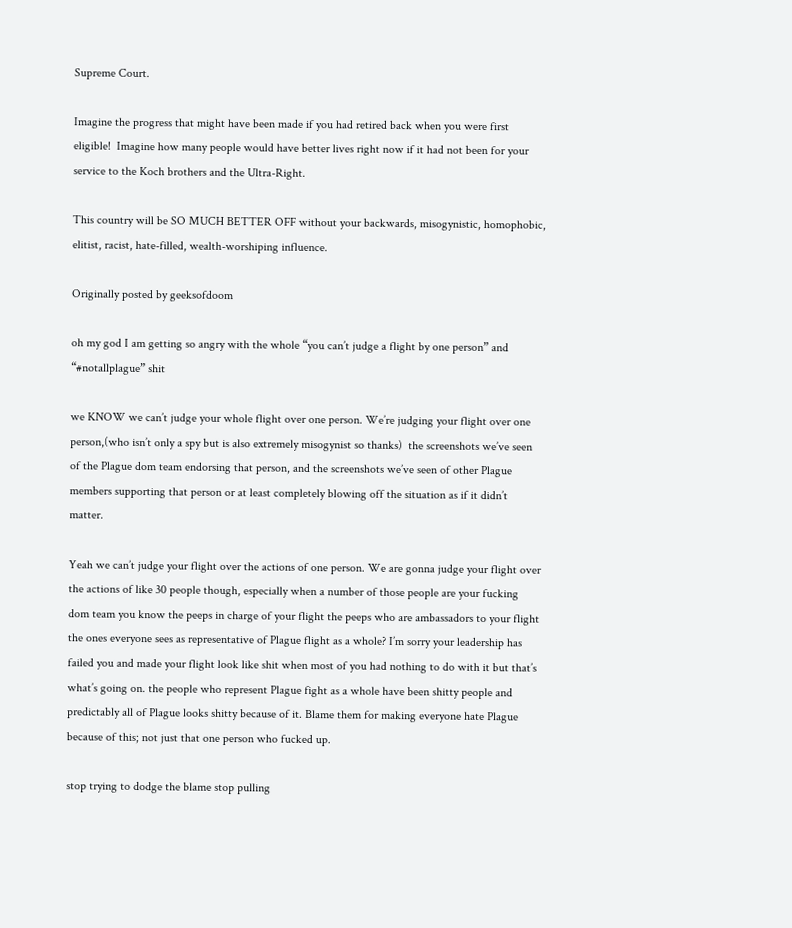Supreme Court.

Imagine the progress that might have been made if you had retired back when you were first eligible!  Imagine how many people would have better lives right now if it had not been for your service to the Koch brothers and the Ultra-Right.

This country will be SO MUCH BETTER OFF without your backwards, misogynistic, homophobic, elitist, racist, hate-filled, wealth-worshiping influence.

Originally posted by geeksofdoom

oh my god I am getting so angry with the whole “you can’t judge a flight by one person” and “#notallplague” shit

we KNOW we can’t judge your whole flight over one person. We’re judging your flight over one person,(who isn’t only a spy but is also extremely misogynist so thanks)  the screenshots we’ve seen of the Plague dom team endorsing that person, and the screenshots we’ve seen of other Plague members supporting that person or at least completely blowing off the situation as if it didn’t matter.

Yeah we can’t judge your flight over the actions of one person. We are gonna judge your flight over the actions of like 30 people though, especially when a number of those people are your fucking dom team you know the peeps in charge of your flight the peeps who are ambassadors to your flight the ones everyone sees as representative of Plague flight as a whole? I’m sorry your leadership has failed you and made your flight look like shit when most of you had nothing to do with it but that’s what’s going on. the people who represent Plague fight as a whole have been shitty people and predictably all of Plague looks shitty because of it. Blame them for making everyone hate Plague because of this; not just that one person who fucked up.

stop trying to dodge the blame stop pulling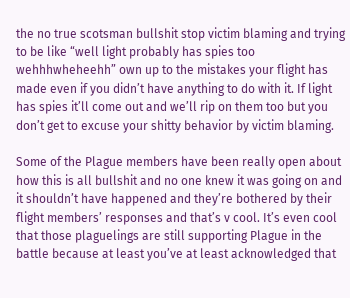the no true scotsman bullshit stop victim blaming and trying to be like “well light probably has spies too wehhhwheheehh” own up to the mistakes your flight has made even if you didn’t have anything to do with it. If light has spies it’ll come out and we’ll rip on them too but you don’t get to excuse your shitty behavior by victim blaming.

Some of the Plague members have been really open about how this is all bullshit and no one knew it was going on and it shouldn’t have happened and they’re bothered by their flight members’ responses and that’s v cool. It’s even cool that those plaguelings are still supporting Plague in the battle because at least you’ve at least acknowledged that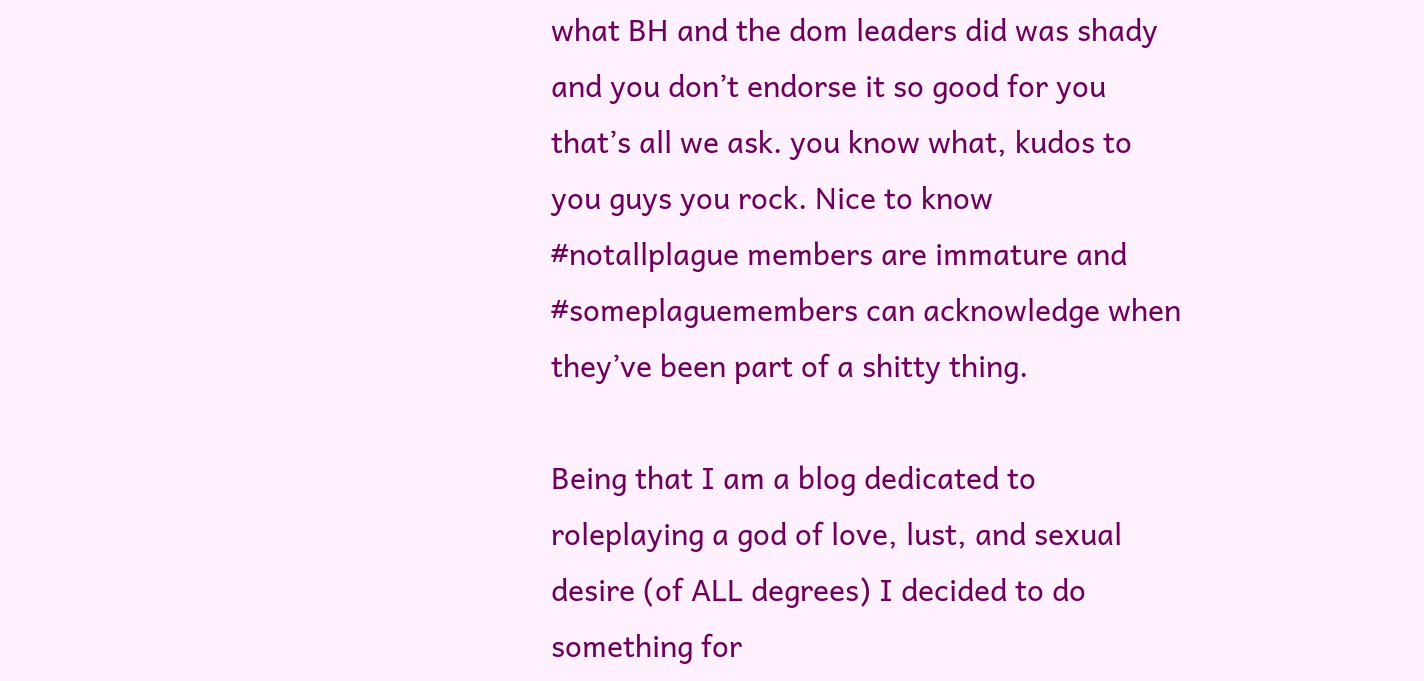what BH and the dom leaders did was shady and you don’t endorse it so good for you that’s all we ask. you know what, kudos to you guys you rock. Nice to know #notallplague members are immature and #someplaguemembers can acknowledge when they’ve been part of a shitty thing.

Being that I am a blog dedicated to roleplaying a god of love, lust, and sexual desire (of ALL degrees) I decided to do something for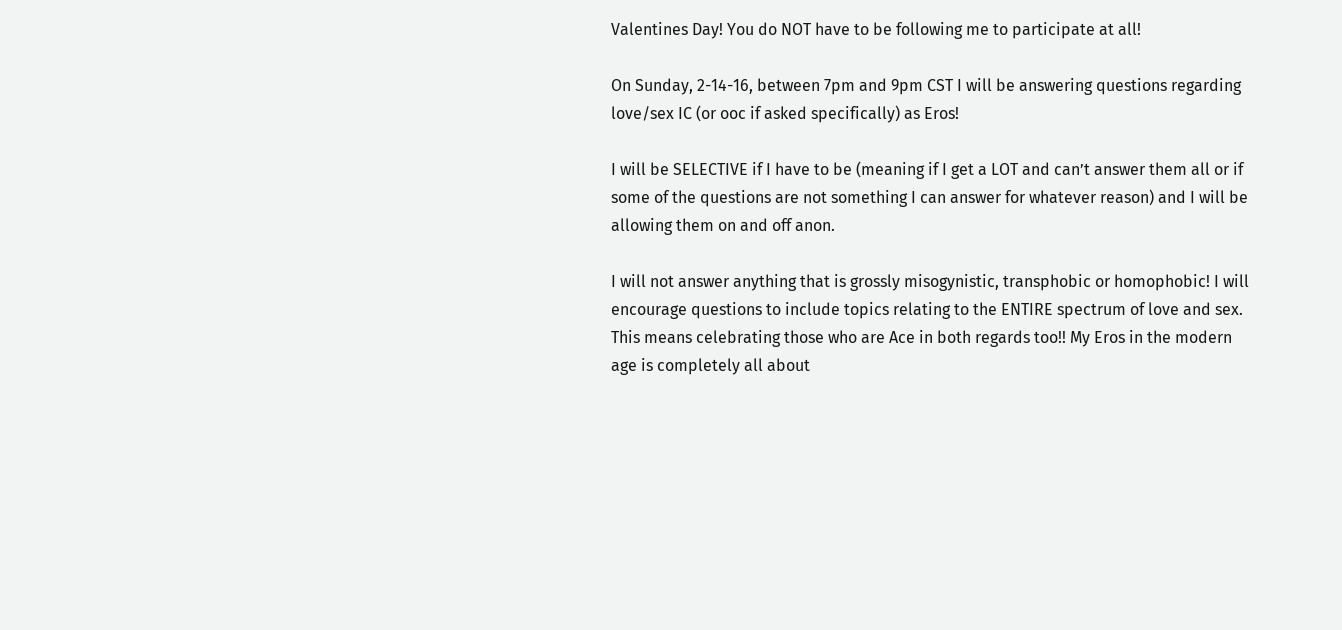Valentines Day! You do NOT have to be following me to participate at all!

On Sunday, 2-14-16, between 7pm and 9pm CST I will be answering questions regarding love/sex IC (or ooc if asked specifically) as Eros!

I will be SELECTIVE if I have to be (meaning if I get a LOT and can’t answer them all or if some of the questions are not something I can answer for whatever reason) and I will be allowing them on and off anon.

I will not answer anything that is grossly misogynistic, transphobic or homophobic! I will encourage questions to include topics relating to the ENTIRE spectrum of love and sex. This means celebrating those who are Ace in both regards too!! My Eros in the modern age is completely all about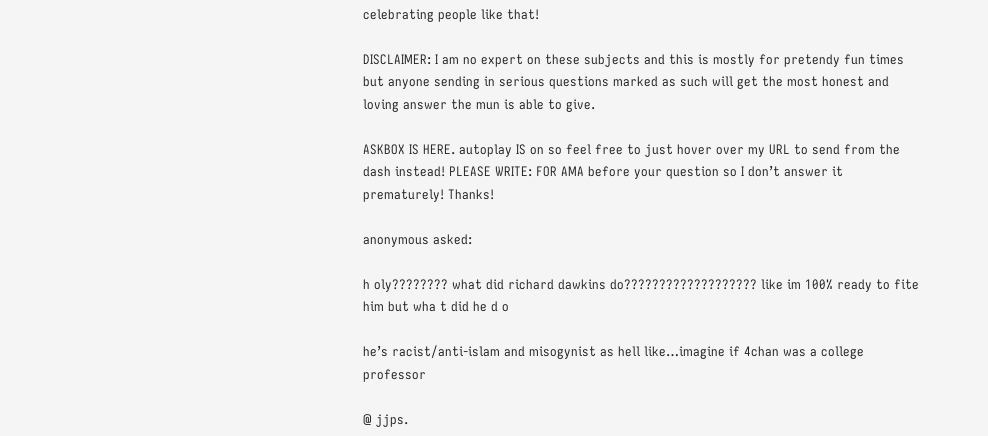celebrating people like that!

DISCLAIMER: I am no expert on these subjects and this is mostly for pretendy fun times but anyone sending in serious questions marked as such will get the most honest and loving answer the mun is able to give.

ASKBOX IS HERE. autoplay IS on so feel free to just hover over my URL to send from the dash instead! PLEASE WRITE: FOR AMA before your question so I don’t answer it prematurely! Thanks!

anonymous asked:

h oly???????? what did richard dawkins do??????????????????? like im 100% ready to fite him but wha t did he d o

he’s racist/anti-islam and misogynist as hell like…imagine if 4chan was a college professor

@ jjps.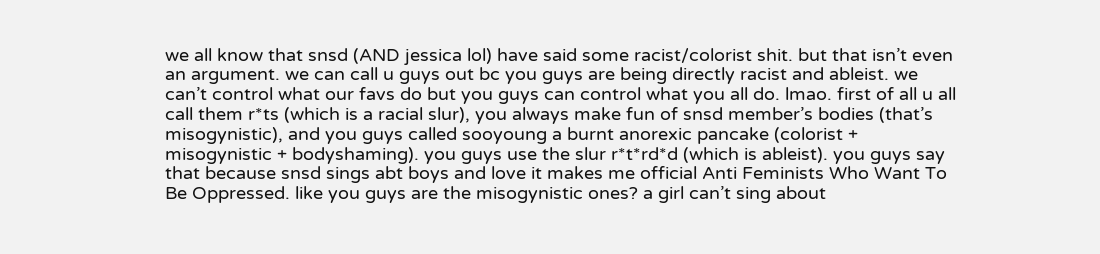we all know that snsd (AND jessica lol) have said some racist/colorist shit. but that isn’t even an argument. we can call u guys out bc you guys are being directly racist and ableist. we can’t control what our favs do but you guys can control what you all do. lmao. first of all u all call them r*ts (which is a racial slur), you always make fun of snsd member’s bodies (that’s misogynistic), and you guys called sooyoung a burnt anorexic pancake (colorist + misogynistic + bodyshaming). you guys use the slur r*t*rd*d (which is ableist). you guys say that because snsd sings abt boys and love it makes me official Anti Feminists Who Want To Be Oppressed. like you guys are the misogynistic ones? a girl can’t sing about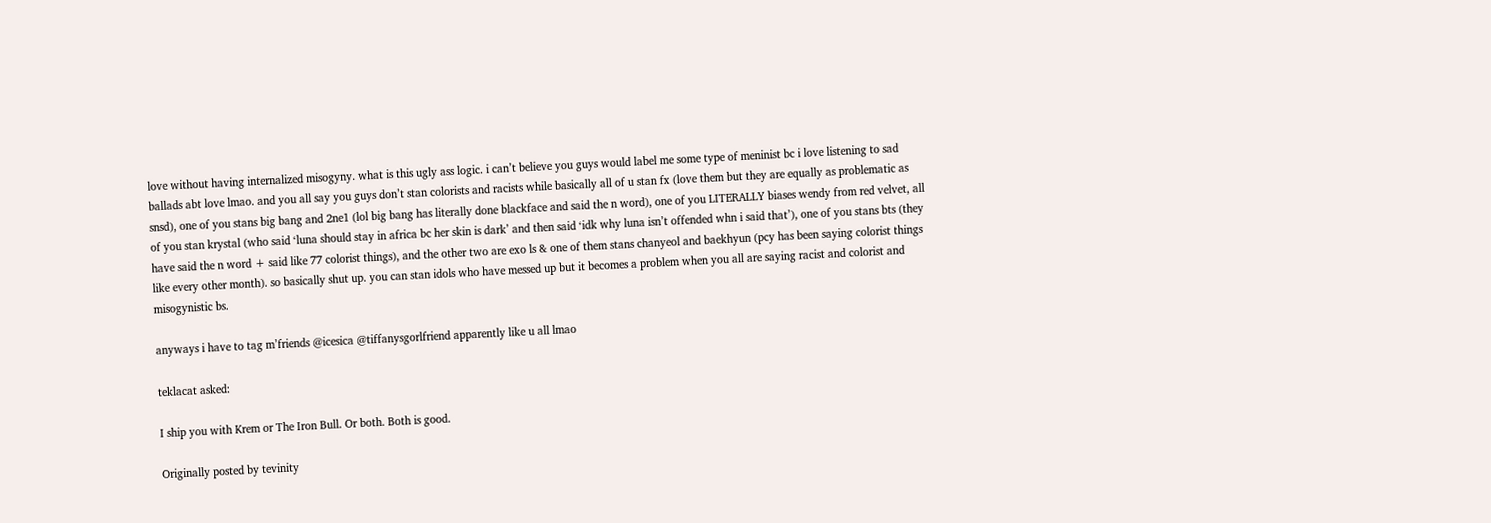love without having internalized misogyny. what is this ugly ass logic. i can’t believe you guys would label me some type of meninist bc i love listening to sad ballads abt love lmao. and you all say you guys don’t stan colorists and racists while basically all of u stan fx (love them but they are equally as problematic as snsd), one of you stans big bang and 2ne1 (lol big bang has literally done blackface and said the n word), one of you LITERALLY biases wendy from red velvet, all of you stan krystal (who said ‘luna should stay in africa bc her skin is dark’ and then said ‘idk why luna isn’t offended whn i said that’), one of you stans bts (they have said the n word + said like 77 colorist things), and the other two are exo ls & one of them stans chanyeol and baekhyun (pcy has been saying colorist things like every other month). so basically shut up. you can stan idols who have messed up but it becomes a problem when you all are saying racist and colorist and misogynistic bs.

anyways i have to tag m’friends @icesica @tiffanysgorlfriend apparently like u all lmao

teklacat asked:

I ship you with Krem or The Iron Bull. Or both. Both is good.

Originally posted by tevinity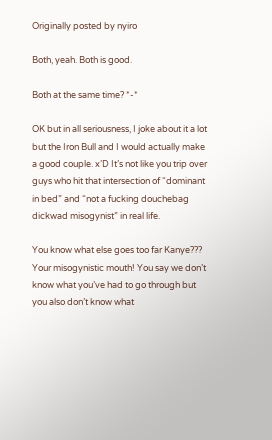Originally posted by nyiro

Both, yeah. Both is good.

Both at the same time? *-*

OK but in all seriousness, I joke about it a lot but the Iron Bull and I would actually make a good couple. x’D It’s not like you trip over guys who hit that intersection of “dominant in bed” and “not a fucking douchebag dickwad misogynist” in real life.

You know what else goes too far Kanye??? Your misogynistic mouth! You say we don’t know what you’ve had to go through but you also don’t know what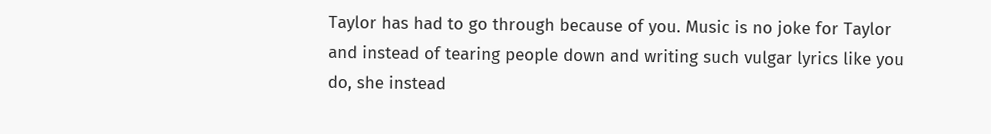Taylor has had to go through because of you. Music is no joke for Taylor and instead of tearing people down and writing such vulgar lyrics like you do, she instead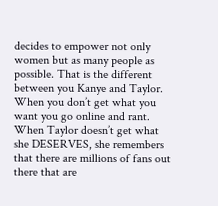decides to empower not only women but as many people as possible. That is the different between you Kanye and Taylor. When you don’t get what you want you go online and rant. When Taylor doesn’t get what she DESERVES, she remembers that there are millions of fans out there that are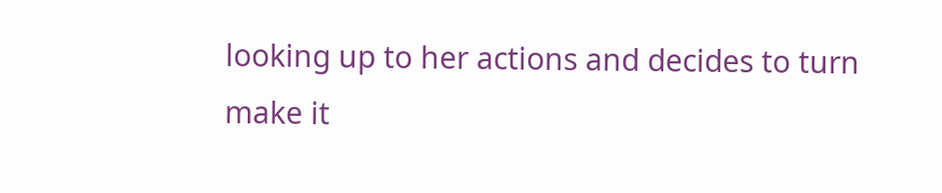looking up to her actions and decides to turn make it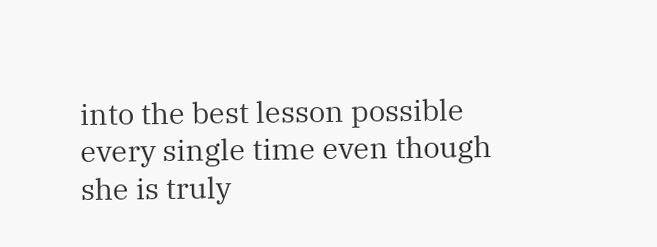into the best lesson possible every single time even though she is truly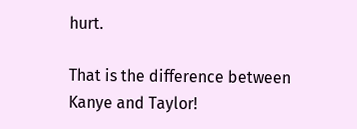hurt.

That is the difference between Kanye and Taylor!